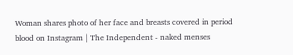Woman shares photo of her face and breasts covered in period blood on Instagram | The Independent - naked menses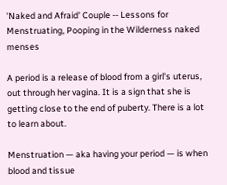'Naked and Afraid' Couple -- Lessons for Menstruating, Pooping in the Wilderness naked menses

A period is a release of blood from a girl's uterus, out through her vagina. It is a sign that she is getting close to the end of puberty. There is a lot to learn about.

Menstruation — aka having your period — is when blood and tissue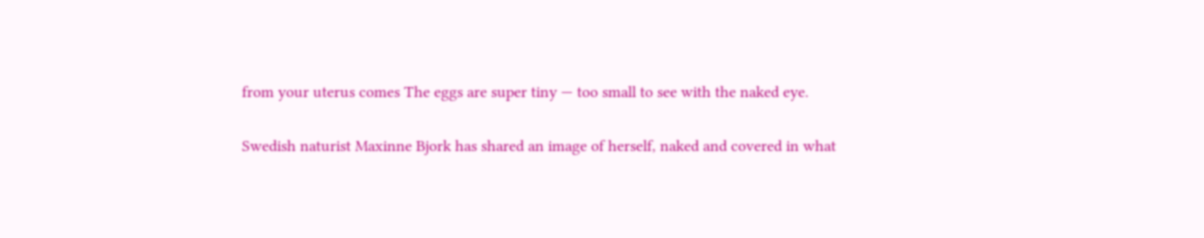from your uterus comes The eggs are super tiny — too small to see with the naked eye.

Swedish naturist Maxinne Bjork has shared an image of herself, naked and covered in what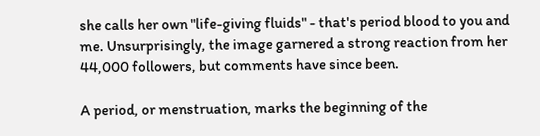she calls her own "life-giving fluids" - that's period blood to you and me. Unsurprisingly, the image garnered a strong reaction from her 44,000 followers, but comments have since been.

A period, or menstruation, marks the beginning of the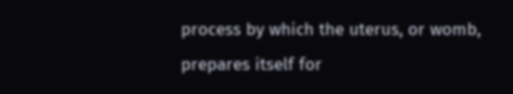process by which the uterus, or womb, prepares itself for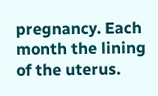pregnancy. Each month the lining of the uterus.